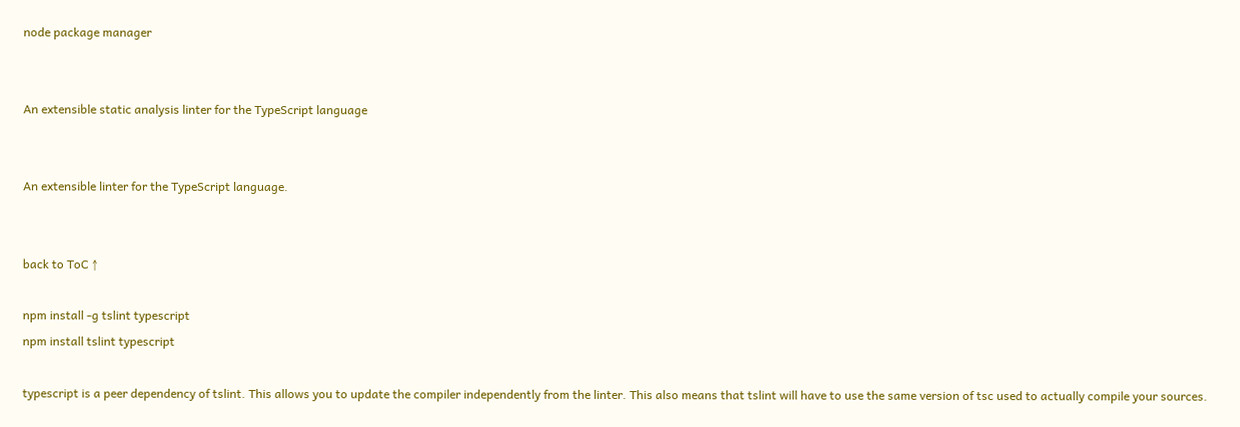node package manager


An extensible static analysis linter for the TypeScript language


An extensible linter for the TypeScript language.


back to ToC ↑

npm install -g tslint typescript
npm install tslint typescript

typescript is a peer dependency of tslint. This allows you to update the compiler independently from the linter. This also means that tslint will have to use the same version of tsc used to actually compile your sources.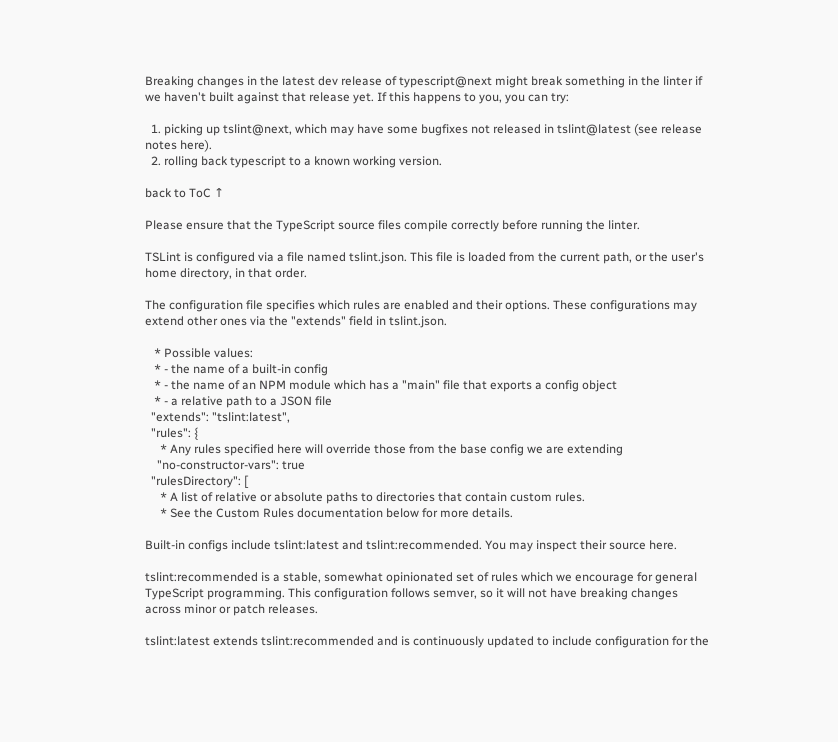Breaking changes in the latest dev release of typescript@next might break something in the linter if we haven't built against that release yet. If this happens to you, you can try:

  1. picking up tslint@next, which may have some bugfixes not released in tslint@latest (see release notes here).
  2. rolling back typescript to a known working version.

back to ToC ↑

Please ensure that the TypeScript source files compile correctly before running the linter.

TSLint is configured via a file named tslint.json. This file is loaded from the current path, or the user's home directory, in that order.

The configuration file specifies which rules are enabled and their options. These configurations may extend other ones via the "extends" field in tslint.json.

   * Possible values:
   * - the name of a built-in config
   * - the name of an NPM module which has a "main" file that exports a config object
   * - a relative path to a JSON file
  "extends": "tslint:latest",
  "rules": {
     * Any rules specified here will override those from the base config we are extending
    "no-constructor-vars": true
  "rulesDirectory": [
     * A list of relative or absolute paths to directories that contain custom rules.
     * See the Custom Rules documentation below for more details.

Built-in configs include tslint:latest and tslint:recommended. You may inspect their source here.

tslint:recommended is a stable, somewhat opinionated set of rules which we encourage for general TypeScript programming. This configuration follows semver, so it will not have breaking changes across minor or patch releases.

tslint:latest extends tslint:recommended and is continuously updated to include configuration for the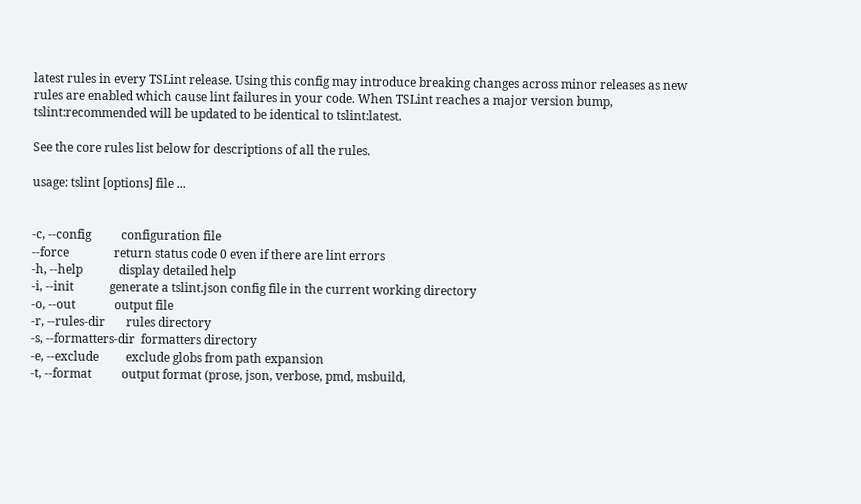latest rules in every TSLint release. Using this config may introduce breaking changes across minor releases as new rules are enabled which cause lint failures in your code. When TSLint reaches a major version bump, tslint:recommended will be updated to be identical to tslint:latest.

See the core rules list below for descriptions of all the rules.

usage: tslint [options] file ...


-c, --config          configuration file
--force               return status code 0 even if there are lint errors
-h, --help            display detailed help
-i, --init            generate a tslint.json config file in the current working directory
-o, --out             output file
-r, --rules-dir       rules directory
-s, --formatters-dir  formatters directory
-e, --exclude         exclude globs from path expansion
-t, --format          output format (prose, json, verbose, pmd, msbuild,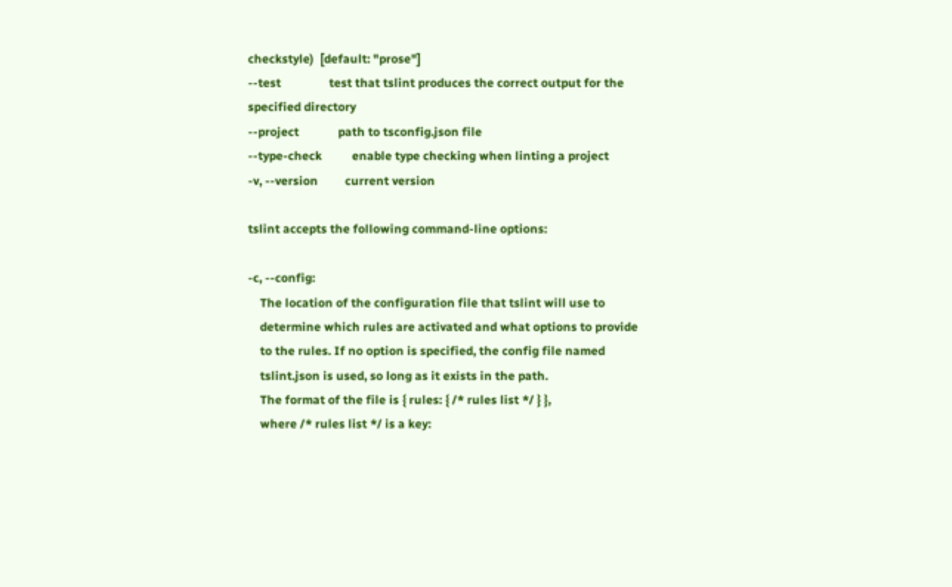checkstyle)  [default: "prose"]
--test                test that tslint produces the correct output for the specified directory
--project             path to tsconfig.json file
--type-check          enable type checking when linting a project
-v, --version         current version

tslint accepts the following command-line options:

-c, --config:
    The location of the configuration file that tslint will use to
    determine which rules are activated and what options to provide
    to the rules. If no option is specified, the config file named
    tslint.json is used, so long as it exists in the path.
    The format of the file is { rules: { /* rules list */ } },
    where /* rules list */ is a key: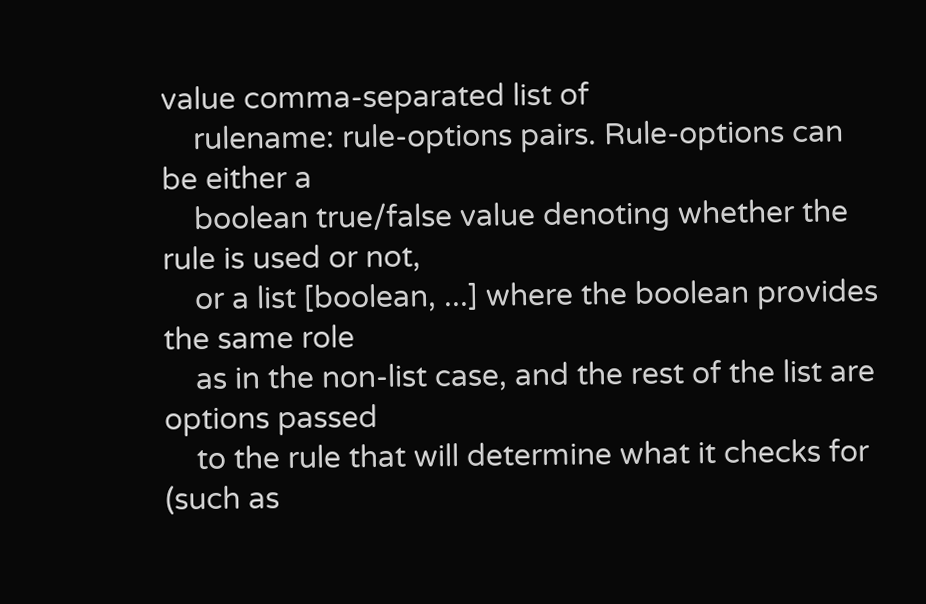value comma-separated list of
    rulename: rule-options pairs. Rule-options can be either a
    boolean true/false value denoting whether the rule is used or not,
    or a list [boolean, ...] where the boolean provides the same role
    as in the non-list case, and the rest of the list are options passed
    to the rule that will determine what it checks for (such as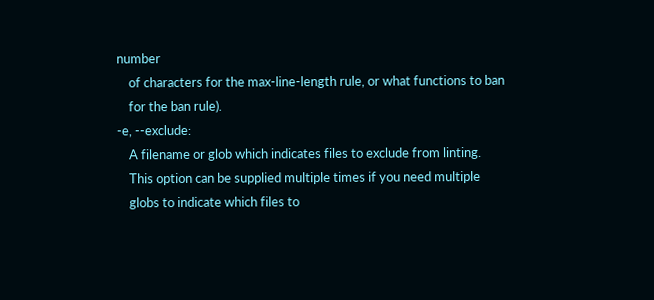number
    of characters for the max-line-length rule, or what functions to ban
    for the ban rule).
-e, --exclude:
    A filename or glob which indicates files to exclude from linting.
    This option can be supplied multiple times if you need multiple
    globs to indicate which files to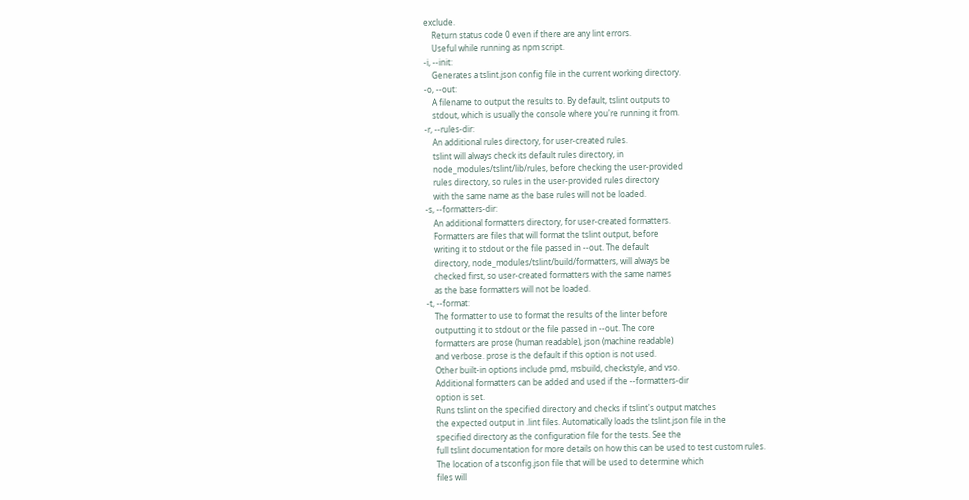exclude.
    Return status code 0 even if there are any lint errors.
    Useful while running as npm script.
-i, --init:
    Generates a tslint.json config file in the current working directory.
-o, --out:
    A filename to output the results to. By default, tslint outputs to
    stdout, which is usually the console where you're running it from.
-r, --rules-dir:
    An additional rules directory, for user-created rules.
    tslint will always check its default rules directory, in
    node_modules/tslint/lib/rules, before checking the user-provided
    rules directory, so rules in the user-provided rules directory
    with the same name as the base rules will not be loaded.
-s, --formatters-dir:
    An additional formatters directory, for user-created formatters.
    Formatters are files that will format the tslint output, before
    writing it to stdout or the file passed in --out. The default
    directory, node_modules/tslint/build/formatters, will always be
    checked first, so user-created formatters with the same names
    as the base formatters will not be loaded.
-t, --format:
    The formatter to use to format the results of the linter before
    outputting it to stdout or the file passed in --out. The core
    formatters are prose (human readable), json (machine readable)
    and verbose. prose is the default if this option is not used.
    Other built-in options include pmd, msbuild, checkstyle, and vso.
    Additional formatters can be added and used if the --formatters-dir
    option is set.
    Runs tslint on the specified directory and checks if tslint's output matches
    the expected output in .lint files. Automatically loads the tslint.json file in the
    specified directory as the configuration file for the tests. See the
    full tslint documentation for more details on how this can be used to test custom rules.
    The location of a tsconfig.json file that will be used to determine which
    files will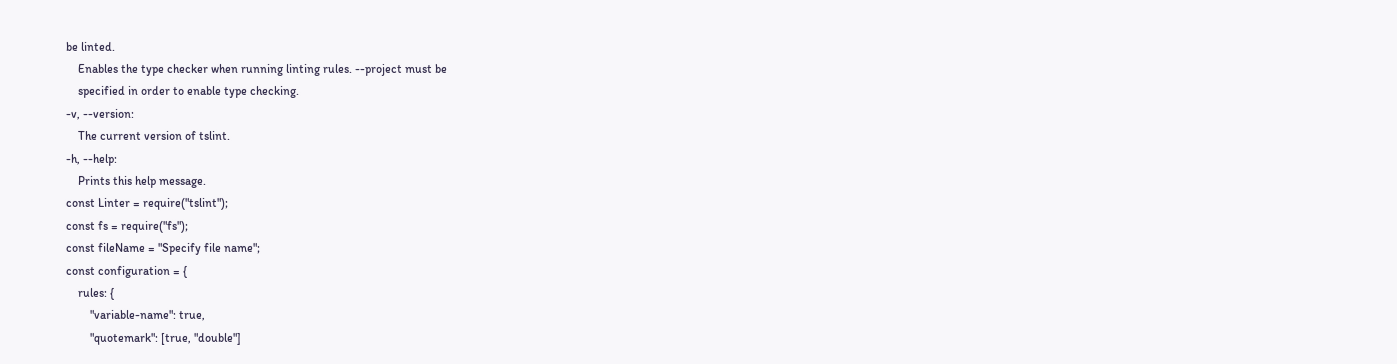be linted.
    Enables the type checker when running linting rules. --project must be
    specified in order to enable type checking.
-v, --version:
    The current version of tslint.
-h, --help:
    Prints this help message.
const Linter = require("tslint");
const fs = require("fs");
const fileName = "Specify file name";
const configuration = {
    rules: {
        "variable-name": true,
        "quotemark": [true, "double"]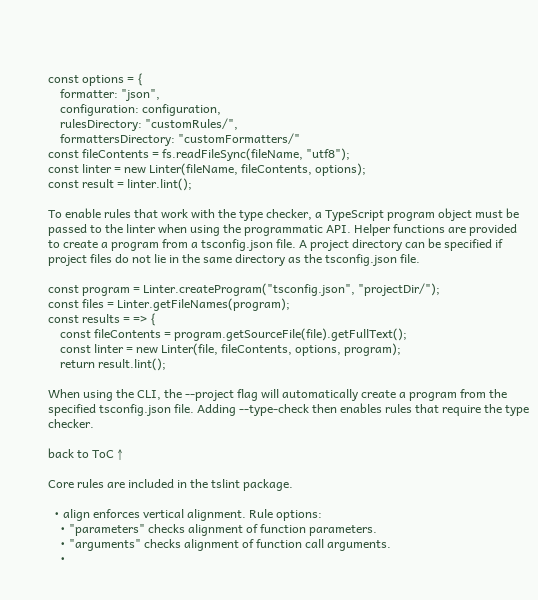const options = {
    formatter: "json",
    configuration: configuration,
    rulesDirectory: "customRules/",
    formattersDirectory: "customFormatters/"
const fileContents = fs.readFileSync(fileName, "utf8");
const linter = new Linter(fileName, fileContents, options);
const result = linter.lint();

To enable rules that work with the type checker, a TypeScript program object must be passed to the linter when using the programmatic API. Helper functions are provided to create a program from a tsconfig.json file. A project directory can be specified if project files do not lie in the same directory as the tsconfig.json file.

const program = Linter.createProgram("tsconfig.json", "projectDir/");
const files = Linter.getFileNames(program);
const results = => {
    const fileContents = program.getSourceFile(file).getFullText();
    const linter = new Linter(file, fileContents, options, program);
    return result.lint();

When using the CLI, the --project flag will automatically create a program from the specified tsconfig.json file. Adding --type-check then enables rules that require the type checker.

back to ToC ↑

Core rules are included in the tslint package.

  • align enforces vertical alignment. Rule options:
    • "parameters" checks alignment of function parameters.
    • "arguments" checks alignment of function call arguments.
    •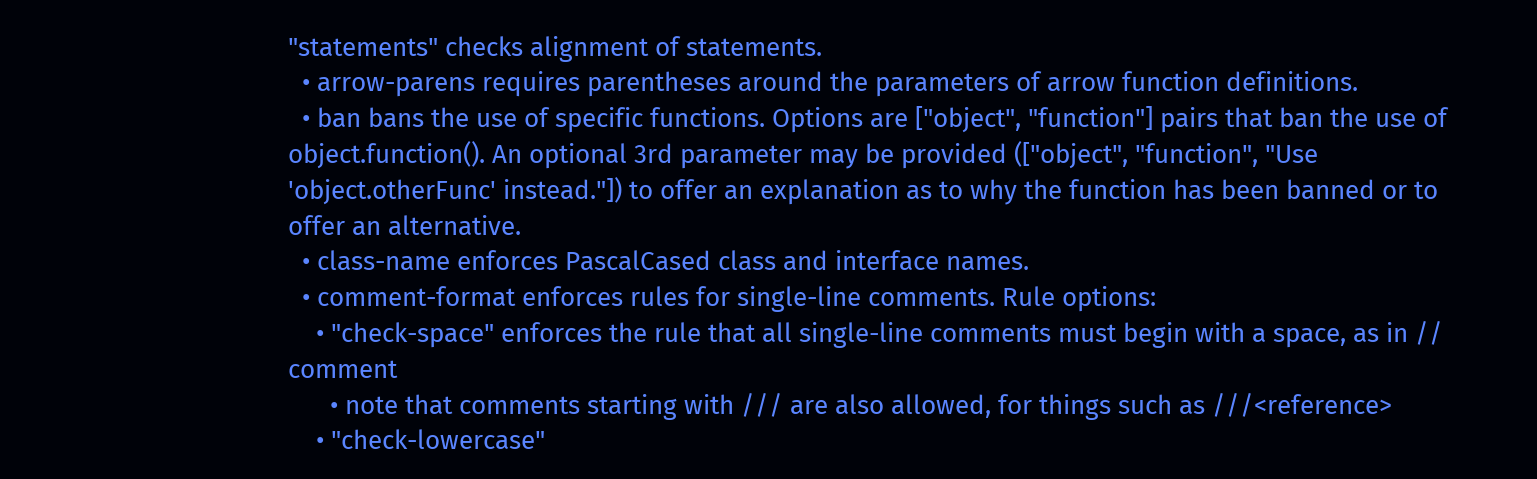"statements" checks alignment of statements.
  • arrow-parens requires parentheses around the parameters of arrow function definitions.
  • ban bans the use of specific functions. Options are ["object", "function"] pairs that ban the use of object.function(). An optional 3rd parameter may be provided (["object", "function", "Use 'object.otherFunc' instead."]) to offer an explanation as to why the function has been banned or to offer an alternative.
  • class-name enforces PascalCased class and interface names.
  • comment-format enforces rules for single-line comments. Rule options:
    • "check-space" enforces the rule that all single-line comments must begin with a space, as in // comment
      • note that comments starting with /// are also allowed, for things such as ///<reference>
    • "check-lowercase"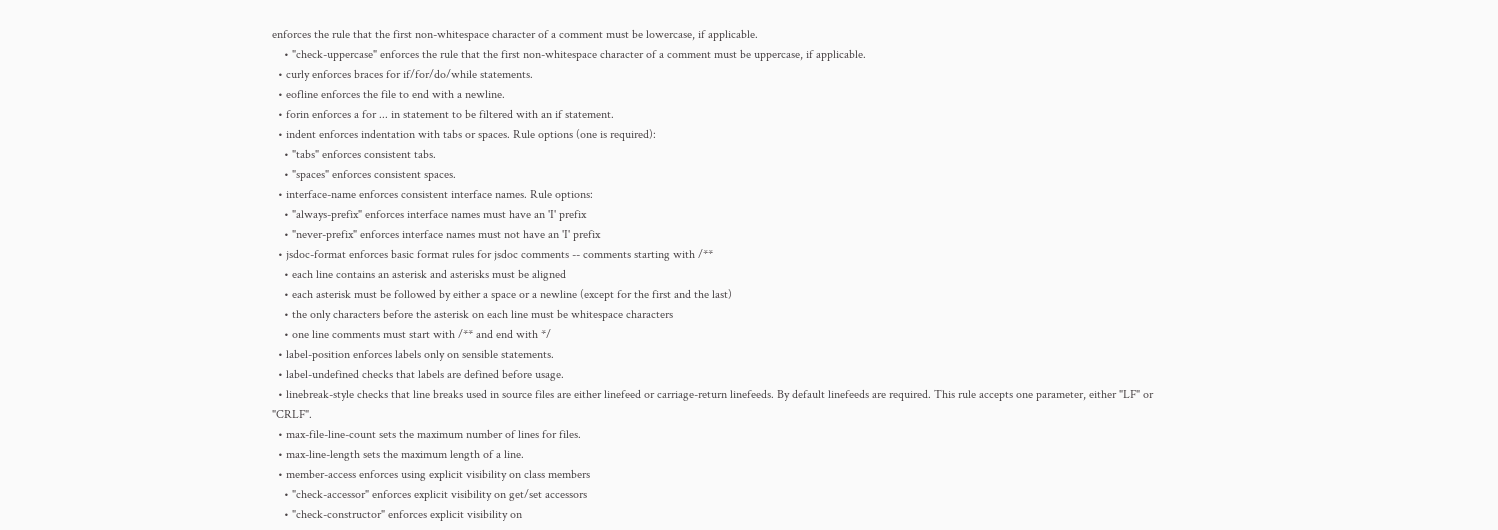enforces the rule that the first non-whitespace character of a comment must be lowercase, if applicable.
    • "check-uppercase" enforces the rule that the first non-whitespace character of a comment must be uppercase, if applicable.
  • curly enforces braces for if/for/do/while statements.
  • eofline enforces the file to end with a newline.
  • forin enforces a for ... in statement to be filtered with an if statement.
  • indent enforces indentation with tabs or spaces. Rule options (one is required):
    • "tabs" enforces consistent tabs.
    • "spaces" enforces consistent spaces.
  • interface-name enforces consistent interface names. Rule options:
    • "always-prefix" enforces interface names must have an 'I' prefix
    • "never-prefix" enforces interface names must not have an 'I' prefix
  • jsdoc-format enforces basic format rules for jsdoc comments -- comments starting with /**
    • each line contains an asterisk and asterisks must be aligned
    • each asterisk must be followed by either a space or a newline (except for the first and the last)
    • the only characters before the asterisk on each line must be whitespace characters
    • one line comments must start with /** and end with */
  • label-position enforces labels only on sensible statements.
  • label-undefined checks that labels are defined before usage.
  • linebreak-style checks that line breaks used in source files are either linefeed or carriage-return linefeeds. By default linefeeds are required. This rule accepts one parameter, either "LF" or "CRLF".
  • max-file-line-count sets the maximum number of lines for files.
  • max-line-length sets the maximum length of a line.
  • member-access enforces using explicit visibility on class members
    • "check-accessor" enforces explicit visibility on get/set accessors
    • "check-constructor" enforces explicit visibility on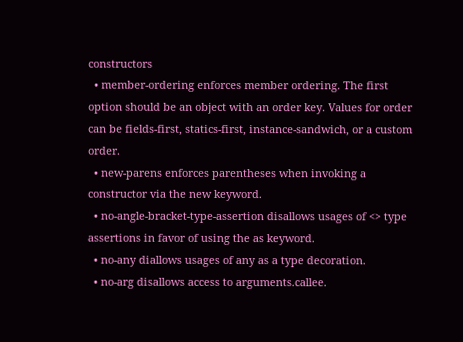constructors
  • member-ordering enforces member ordering. The first option should be an object with an order key. Values for order can be fields-first, statics-first, instance-sandwich, or a custom order.
  • new-parens enforces parentheses when invoking a constructor via the new keyword.
  • no-angle-bracket-type-assertion disallows usages of <> type assertions in favor of using the as keyword.
  • no-any diallows usages of any as a type decoration.
  • no-arg disallows access to arguments.callee.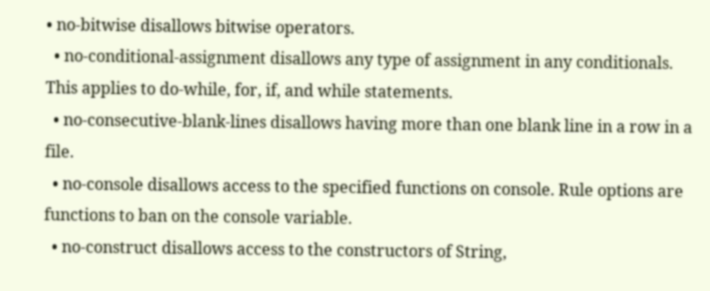• no-bitwise disallows bitwise operators.
  • no-conditional-assignment disallows any type of assignment in any conditionals. This applies to do-while, for, if, and while statements.
  • no-consecutive-blank-lines disallows having more than one blank line in a row in a file.
  • no-console disallows access to the specified functions on console. Rule options are functions to ban on the console variable.
  • no-construct disallows access to the constructors of String,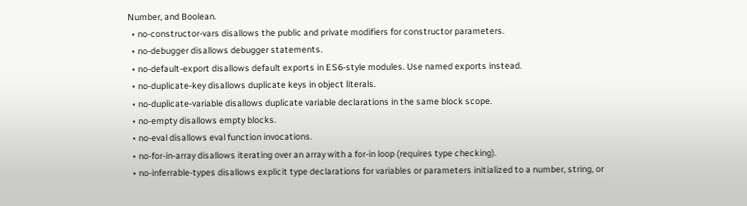Number, and Boolean.
  • no-constructor-vars disallows the public and private modifiers for constructor parameters.
  • no-debugger disallows debugger statements.
  • no-default-export disallows default exports in ES6-style modules. Use named exports instead.
  • no-duplicate-key disallows duplicate keys in object literals.
  • no-duplicate-variable disallows duplicate variable declarations in the same block scope.
  • no-empty disallows empty blocks.
  • no-eval disallows eval function invocations.
  • no-for-in-array disallows iterating over an array with a for-in loop (requires type checking).
  • no-inferrable-types disallows explicit type declarations for variables or parameters initialized to a number, string, or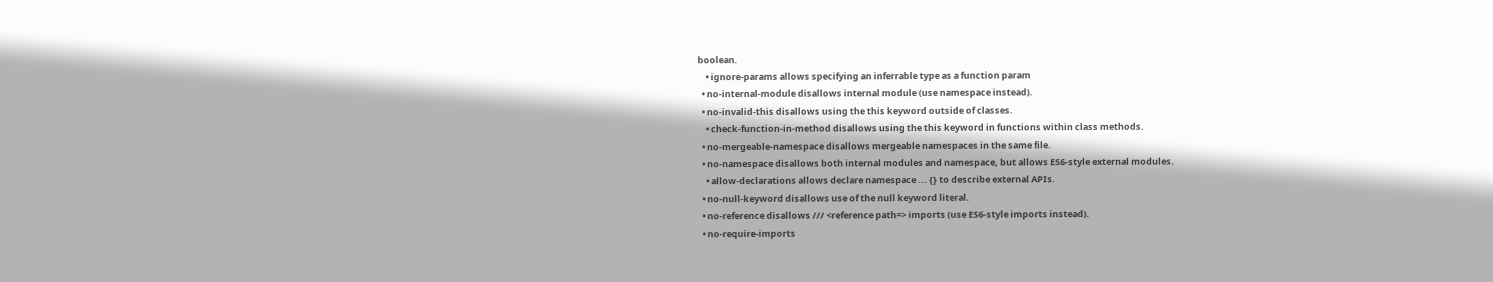boolean.
    • ignore-params allows specifying an inferrable type as a function param
  • no-internal-module disallows internal module (use namespace instead).
  • no-invalid-this disallows using the this keyword outside of classes.
    • check-function-in-method disallows using the this keyword in functions within class methods.
  • no-mergeable-namespace disallows mergeable namespaces in the same file.
  • no-namespace disallows both internal modules and namespace, but allows ES6-style external modules.
    • allow-declarations allows declare namespace ... {} to describe external APIs.
  • no-null-keyword disallows use of the null keyword literal.
  • no-reference disallows /// <reference path=> imports (use ES6-style imports instead).
  • no-require-imports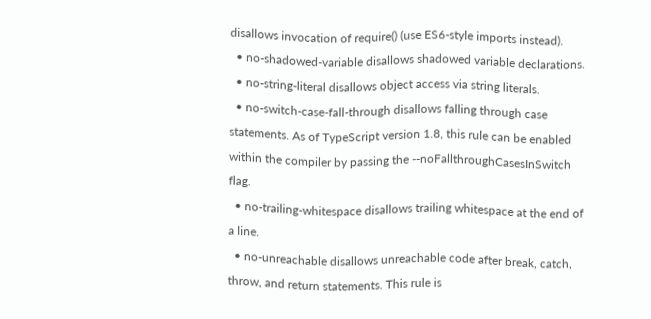disallows invocation of require() (use ES6-style imports instead).
  • no-shadowed-variable disallows shadowed variable declarations.
  • no-string-literal disallows object access via string literals.
  • no-switch-case-fall-through disallows falling through case statements. As of TypeScript version 1.8, this rule can be enabled within the compiler by passing the --noFallthroughCasesInSwitch flag.
  • no-trailing-whitespace disallows trailing whitespace at the end of a line.
  • no-unreachable disallows unreachable code after break, catch, throw, and return statements. This rule is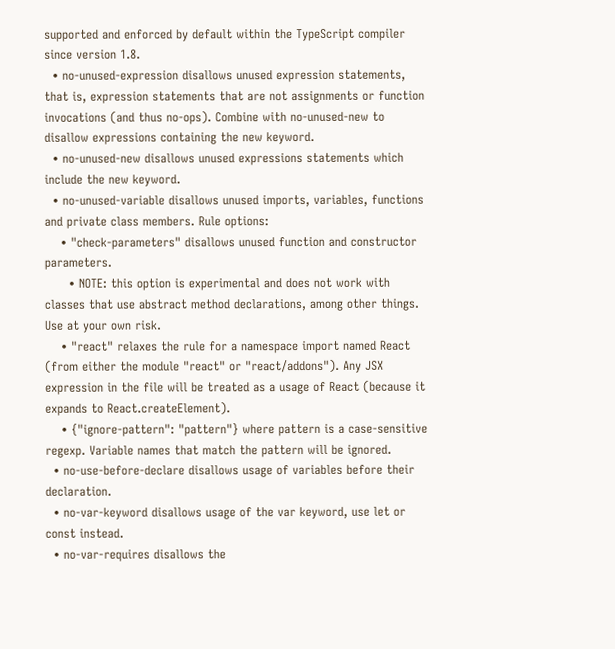supported and enforced by default within the TypeScript compiler since version 1.8.
  • no-unused-expression disallows unused expression statements, that is, expression statements that are not assignments or function invocations (and thus no-ops). Combine with no-unused-new to disallow expressions containing the new keyword.
  • no-unused-new disallows unused expressions statements which include the new keyword.
  • no-unused-variable disallows unused imports, variables, functions and private class members. Rule options:
    • "check-parameters" disallows unused function and constructor parameters.
      • NOTE: this option is experimental and does not work with classes that use abstract method declarations, among other things. Use at your own risk.
    • "react" relaxes the rule for a namespace import named React (from either the module "react" or "react/addons"). Any JSX expression in the file will be treated as a usage of React (because it expands to React.createElement).
    • {"ignore-pattern": "pattern"} where pattern is a case-sensitive regexp. Variable names that match the pattern will be ignored.
  • no-use-before-declare disallows usage of variables before their declaration.
  • no-var-keyword disallows usage of the var keyword, use let or const instead.
  • no-var-requires disallows the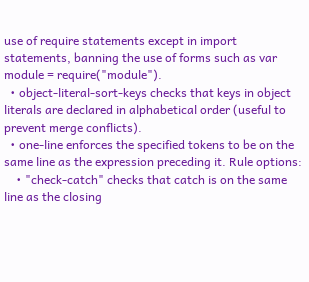use of require statements except in import statements, banning the use of forms such as var module = require("module").
  • object-literal-sort-keys checks that keys in object literals are declared in alphabetical order (useful to prevent merge conflicts).
  • one-line enforces the specified tokens to be on the same line as the expression preceding it. Rule options:
    • "check-catch" checks that catch is on the same line as the closing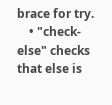brace for try.
    • "check-else" checks that else is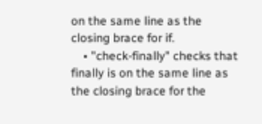on the same line as the closing brace for if.
    • "check-finally" checks that finally is on the same line as the closing brace for the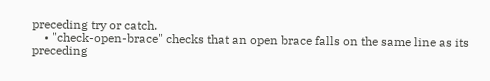preceding try or catch.
    • "check-open-brace" checks that an open brace falls on the same line as its preceding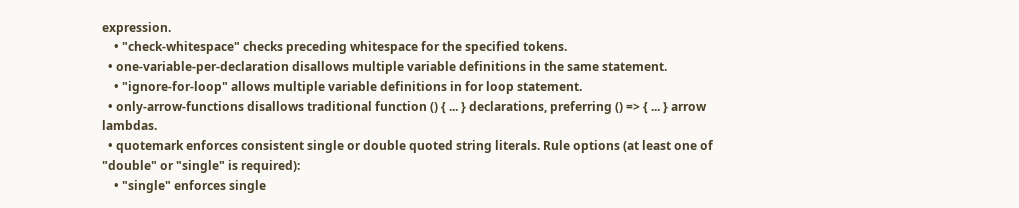expression.
    • "check-whitespace" checks preceding whitespace for the specified tokens.
  • one-variable-per-declaration disallows multiple variable definitions in the same statement.
    • "ignore-for-loop" allows multiple variable definitions in for loop statement.
  • only-arrow-functions disallows traditional function () { ... } declarations, preferring () => { ... } arrow lambdas.
  • quotemark enforces consistent single or double quoted string literals. Rule options (at least one of "double" or "single" is required):
    • "single" enforces single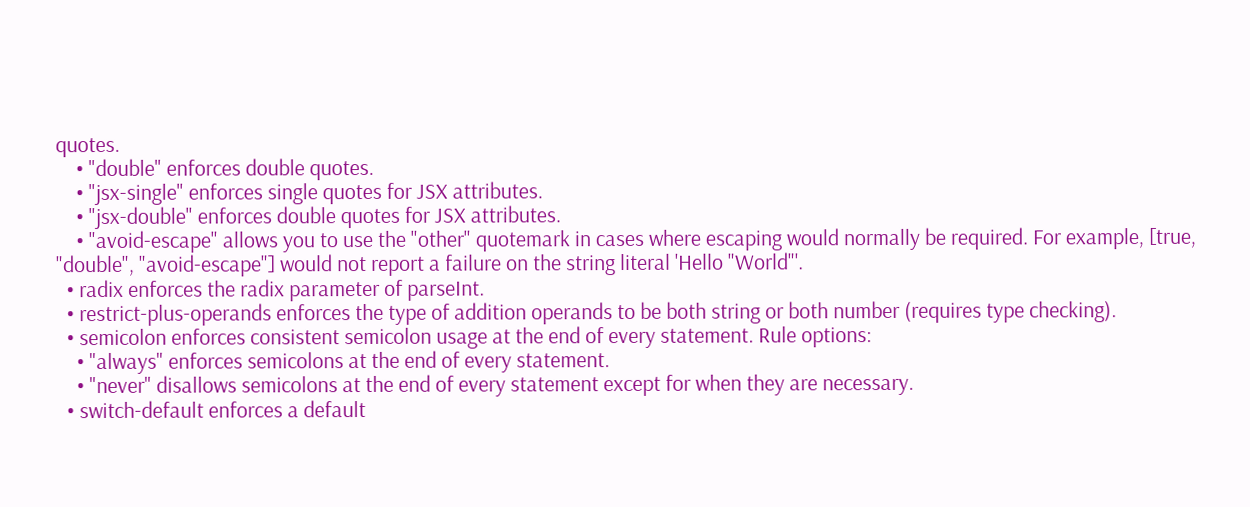quotes.
    • "double" enforces double quotes.
    • "jsx-single" enforces single quotes for JSX attributes.
    • "jsx-double" enforces double quotes for JSX attributes.
    • "avoid-escape" allows you to use the "other" quotemark in cases where escaping would normally be required. For example, [true, "double", "avoid-escape"] would not report a failure on the string literal 'Hello "World"'.
  • radix enforces the radix parameter of parseInt.
  • restrict-plus-operands enforces the type of addition operands to be both string or both number (requires type checking).
  • semicolon enforces consistent semicolon usage at the end of every statement. Rule options:
    • "always" enforces semicolons at the end of every statement.
    • "never" disallows semicolons at the end of every statement except for when they are necessary.
  • switch-default enforces a default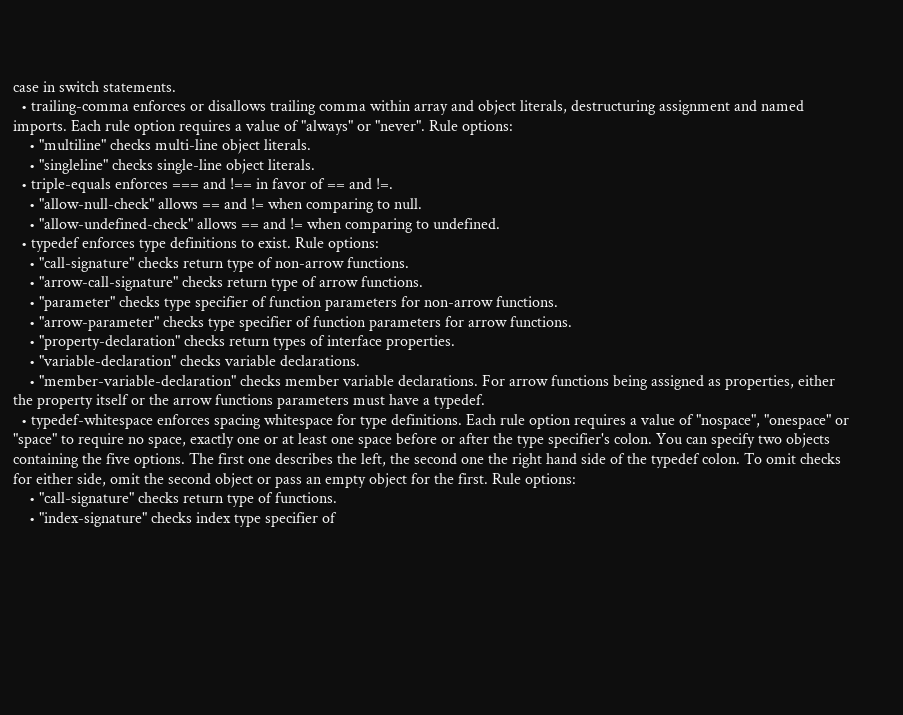case in switch statements.
  • trailing-comma enforces or disallows trailing comma within array and object literals, destructuring assignment and named imports. Each rule option requires a value of "always" or "never". Rule options:
    • "multiline" checks multi-line object literals.
    • "singleline" checks single-line object literals.
  • triple-equals enforces === and !== in favor of == and !=.
    • "allow-null-check" allows == and != when comparing to null.
    • "allow-undefined-check" allows == and != when comparing to undefined.
  • typedef enforces type definitions to exist. Rule options:
    • "call-signature" checks return type of non-arrow functions.
    • "arrow-call-signature" checks return type of arrow functions.
    • "parameter" checks type specifier of function parameters for non-arrow functions.
    • "arrow-parameter" checks type specifier of function parameters for arrow functions.
    • "property-declaration" checks return types of interface properties.
    • "variable-declaration" checks variable declarations.
    • "member-variable-declaration" checks member variable declarations. For arrow functions being assigned as properties, either the property itself or the arrow functions parameters must have a typedef.
  • typedef-whitespace enforces spacing whitespace for type definitions. Each rule option requires a value of "nospace", "onespace" or "space" to require no space, exactly one or at least one space before or after the type specifier's colon. You can specify two objects containing the five options. The first one describes the left, the second one the right hand side of the typedef colon. To omit checks for either side, omit the second object or pass an empty object for the first. Rule options:
    • "call-signature" checks return type of functions.
    • "index-signature" checks index type specifier of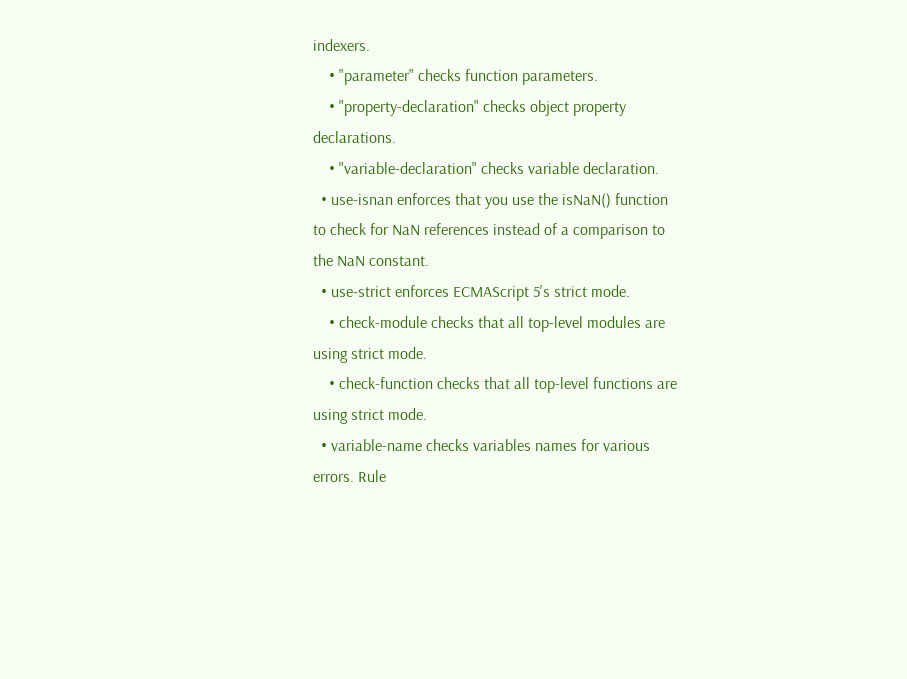indexers.
    • "parameter" checks function parameters.
    • "property-declaration" checks object property declarations.
    • "variable-declaration" checks variable declaration.
  • use-isnan enforces that you use the isNaN() function to check for NaN references instead of a comparison to the NaN constant.
  • use-strict enforces ECMAScript 5's strict mode.
    • check-module checks that all top-level modules are using strict mode.
    • check-function checks that all top-level functions are using strict mode.
  • variable-name checks variables names for various errors. Rule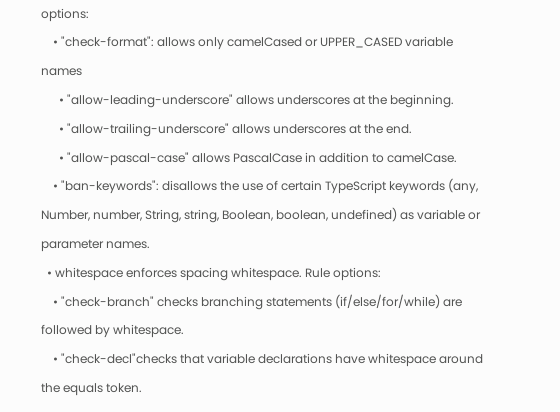options:
    • "check-format": allows only camelCased or UPPER_CASED variable names
      • "allow-leading-underscore" allows underscores at the beginning.
      • "allow-trailing-underscore" allows underscores at the end.
      • "allow-pascal-case" allows PascalCase in addition to camelCase.
    • "ban-keywords": disallows the use of certain TypeScript keywords (any, Number, number, String, string, Boolean, boolean, undefined) as variable or parameter names.
  • whitespace enforces spacing whitespace. Rule options:
    • "check-branch" checks branching statements (if/else/for/while) are followed by whitespace.
    • "check-decl"checks that variable declarations have whitespace around the equals token.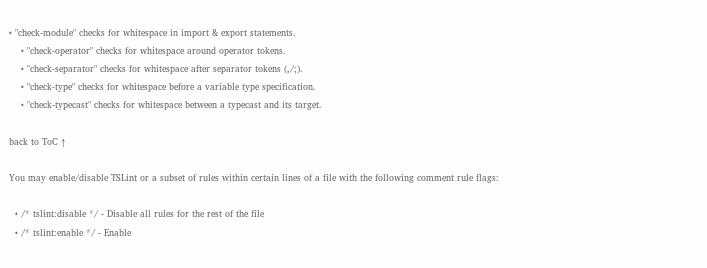• "check-module" checks for whitespace in import & export statements.
    • "check-operator" checks for whitespace around operator tokens.
    • "check-separator" checks for whitespace after separator tokens (,/;).
    • "check-type" checks for whitespace before a variable type specification.
    • "check-typecast" checks for whitespace between a typecast and its target.

back to ToC ↑

You may enable/disable TSLint or a subset of rules within certain lines of a file with the following comment rule flags:

  • /* tslint:disable */ - Disable all rules for the rest of the file
  • /* tslint:enable */ - Enable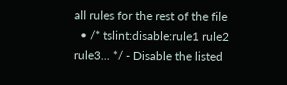all rules for the rest of the file
  • /* tslint:disable:rule1 rule2 rule3... */ - Disable the listed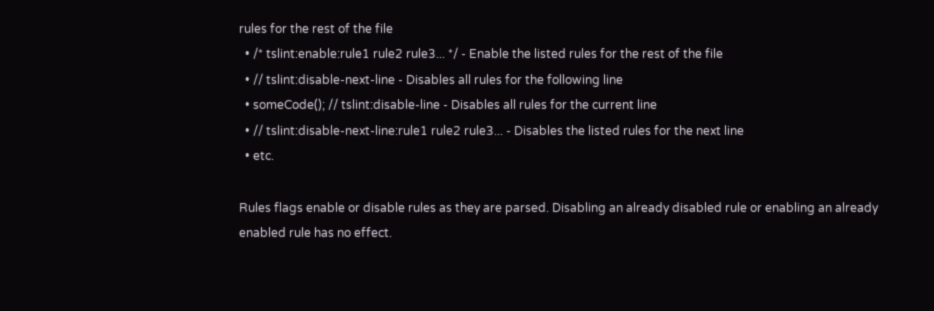rules for the rest of the file
  • /* tslint:enable:rule1 rule2 rule3... */ - Enable the listed rules for the rest of the file
  • // tslint:disable-next-line - Disables all rules for the following line
  • someCode(); // tslint:disable-line - Disables all rules for the current line
  • // tslint:disable-next-line:rule1 rule2 rule3... - Disables the listed rules for the next line
  • etc.

Rules flags enable or disable rules as they are parsed. Disabling an already disabled rule or enabling an already enabled rule has no effect.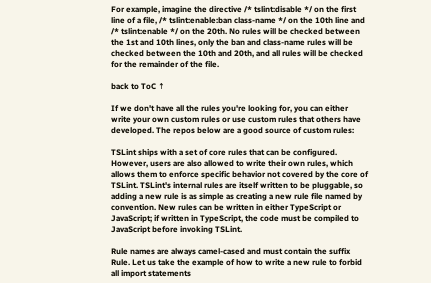For example, imagine the directive /* tslint:disable */ on the first line of a file, /* tslint:enable:ban class-name */ on the 10th line and /* tslint:enable */ on the 20th. No rules will be checked between the 1st and 10th lines, only the ban and class-name rules will be checked between the 10th and 20th, and all rules will be checked for the remainder of the file.

back to ToC ↑

If we don't have all the rules you're looking for, you can either write your own custom rules or use custom rules that others have developed. The repos below are a good source of custom rules:

TSLint ships with a set of core rules that can be configured. However, users are also allowed to write their own rules, which allows them to enforce specific behavior not covered by the core of TSLint. TSLint's internal rules are itself written to be pluggable, so adding a new rule is as simple as creating a new rule file named by convention. New rules can be written in either TypeScript or JavaScript; if written in TypeScript, the code must be compiled to JavaScript before invoking TSLint.

Rule names are always camel-cased and must contain the suffix Rule. Let us take the example of how to write a new rule to forbid all import statements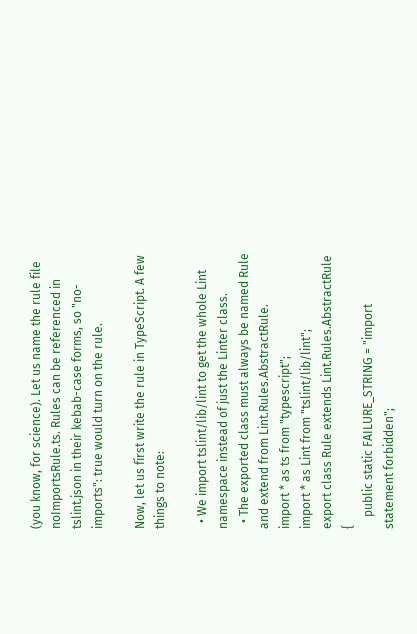(you know, for science). Let us name the rule file noImportsRule.ts. Rules can be referenced in tslint.json in their kebab-case forms, so "no-imports": true would turn on the rule.

Now, let us first write the rule in TypeScript. A few things to note:

  • We import tslint/lib/lint to get the whole Lint namespace instead of just the Linter class.
  • The exported class must always be named Rule and extend from Lint.Rules.AbstractRule.
import * as ts from "typescript";
import * as Lint from "tslint/lib/lint";
export class Rule extends Lint.Rules.AbstractRule {
    public static FAILURE_STRING = "import statement forbidden";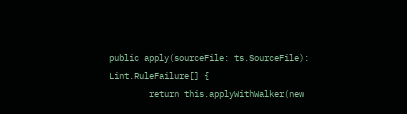public apply(sourceFile: ts.SourceFile): Lint.RuleFailure[] {
        return this.applyWithWalker(new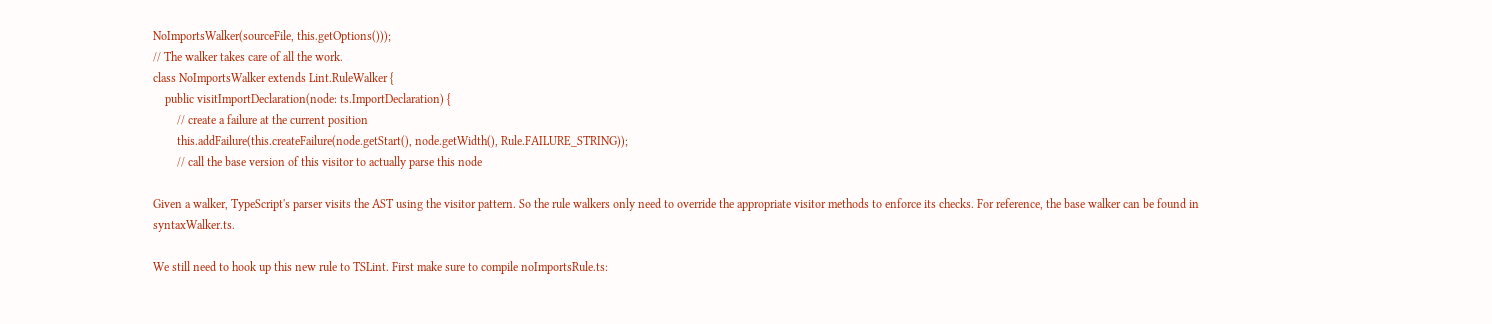NoImportsWalker(sourceFile, this.getOptions()));
// The walker takes care of all the work.
class NoImportsWalker extends Lint.RuleWalker {
    public visitImportDeclaration(node: ts.ImportDeclaration) {
        // create a failure at the current position
        this.addFailure(this.createFailure(node.getStart(), node.getWidth(), Rule.FAILURE_STRING));
        // call the base version of this visitor to actually parse this node

Given a walker, TypeScript's parser visits the AST using the visitor pattern. So the rule walkers only need to override the appropriate visitor methods to enforce its checks. For reference, the base walker can be found in syntaxWalker.ts.

We still need to hook up this new rule to TSLint. First make sure to compile noImportsRule.ts: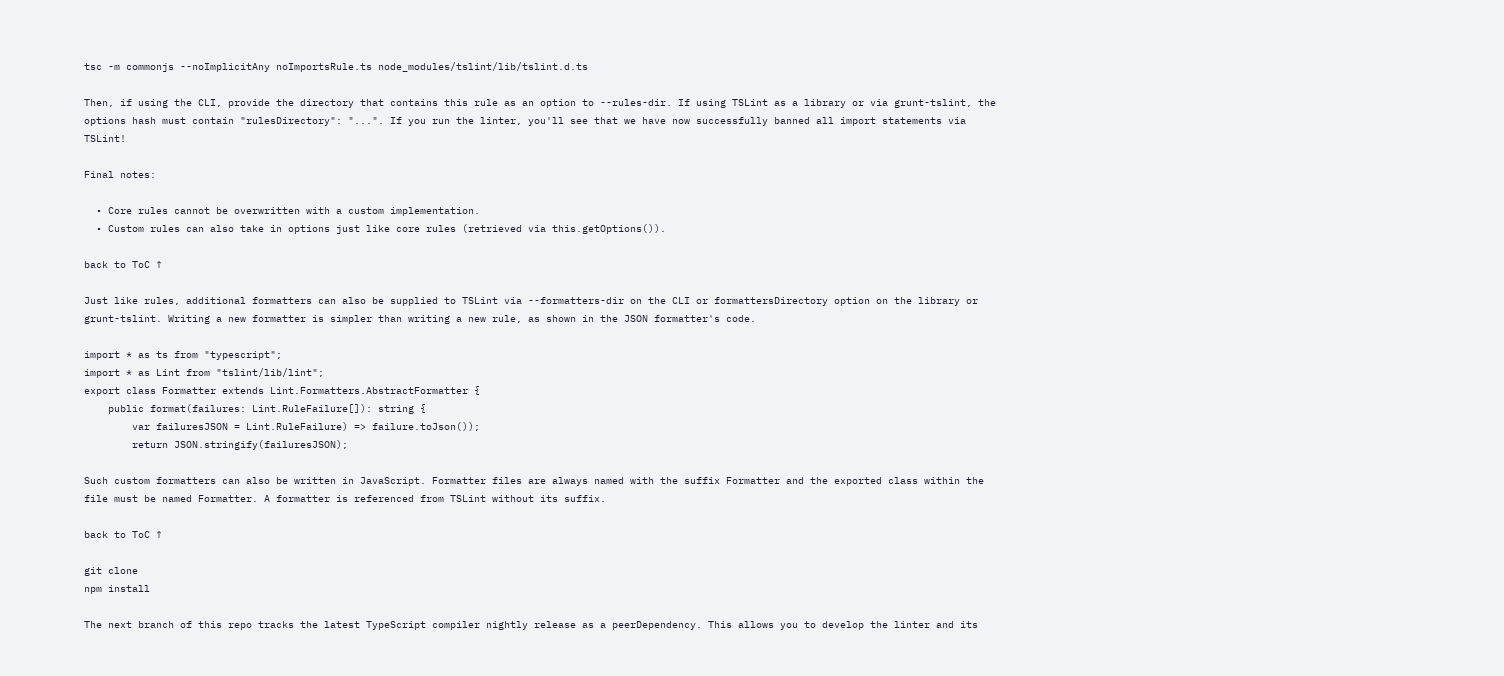tsc -m commonjs --noImplicitAny noImportsRule.ts node_modules/tslint/lib/tslint.d.ts

Then, if using the CLI, provide the directory that contains this rule as an option to --rules-dir. If using TSLint as a library or via grunt-tslint, the options hash must contain "rulesDirectory": "...". If you run the linter, you'll see that we have now successfully banned all import statements via TSLint!

Final notes:

  • Core rules cannot be overwritten with a custom implementation.
  • Custom rules can also take in options just like core rules (retrieved via this.getOptions()).

back to ToC ↑

Just like rules, additional formatters can also be supplied to TSLint via --formatters-dir on the CLI or formattersDirectory option on the library or grunt-tslint. Writing a new formatter is simpler than writing a new rule, as shown in the JSON formatter's code.

import * as ts from "typescript";
import * as Lint from "tslint/lib/lint";
export class Formatter extends Lint.Formatters.AbstractFormatter {
    public format(failures: Lint.RuleFailure[]): string {
        var failuresJSON = Lint.RuleFailure) => failure.toJson());
        return JSON.stringify(failuresJSON);

Such custom formatters can also be written in JavaScript. Formatter files are always named with the suffix Formatter and the exported class within the file must be named Formatter. A formatter is referenced from TSLint without its suffix.

back to ToC ↑

git clone
npm install

The next branch of this repo tracks the latest TypeScript compiler nightly release as a peerDependency. This allows you to develop the linter and its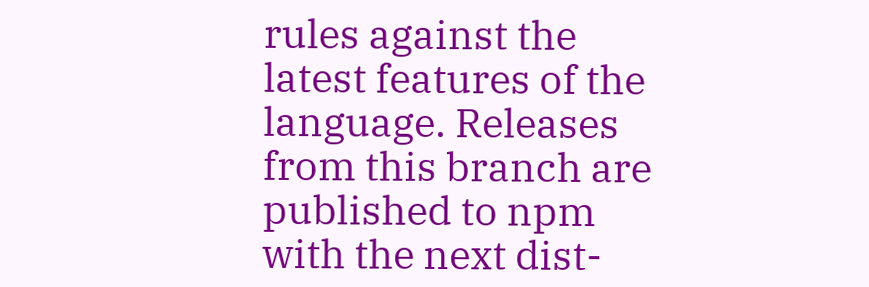rules against the latest features of the language. Releases from this branch are published to npm with the next dist-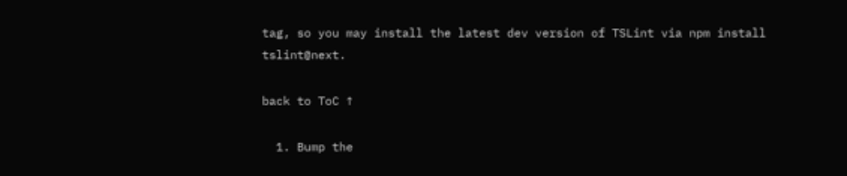tag, so you may install the latest dev version of TSLint via npm install tslint@next.

back to ToC ↑

  1. Bump the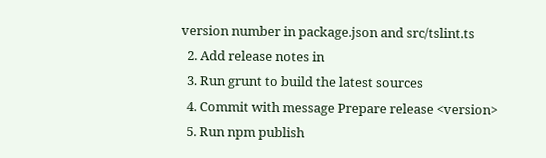version number in package.json and src/tslint.ts
  2. Add release notes in
  3. Run grunt to build the latest sources
  4. Commit with message Prepare release <version>
  5. Run npm publish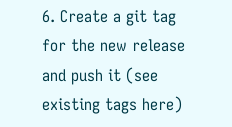6. Create a git tag for the new release and push it (see existing tags here)